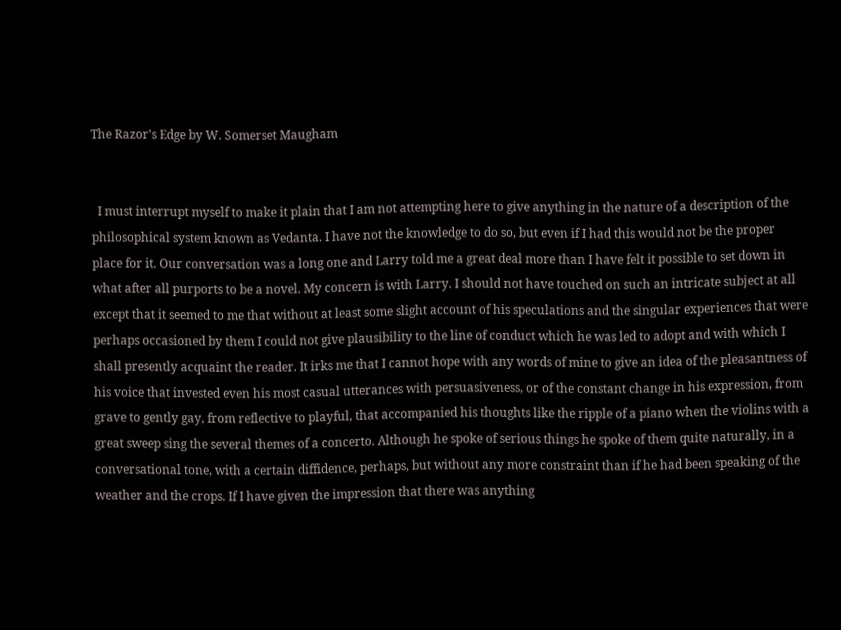The Razor's Edge by W. Somerset Maugham


  I must interrupt myself to make it plain that I am not attempting here to give anything in the nature of a description of the philosophical system known as Vedanta. I have not the knowledge to do so, but even if I had this would not be the proper place for it. Our conversation was a long one and Larry told me a great deal more than I have felt it possible to set down in what after all purports to be a novel. My concern is with Larry. I should not have touched on such an intricate subject at all except that it seemed to me that without at least some slight account of his speculations and the singular experiences that were perhaps occasioned by them I could not give plausibility to the line of conduct which he was led to adopt and with which I shall presently acquaint the reader. It irks me that I cannot hope with any words of mine to give an idea of the pleasantness of his voice that invested even his most casual utterances with persuasiveness, or of the constant change in his expression, from grave to gently gay, from reflective to playful, that accompanied his thoughts like the ripple of a piano when the violins with a great sweep sing the several themes of a concerto. Although he spoke of serious things he spoke of them quite naturally, in a conversational tone, with a certain diffidence, perhaps, but without any more constraint than if he had been speaking of the weather and the crops. If I have given the impression that there was anything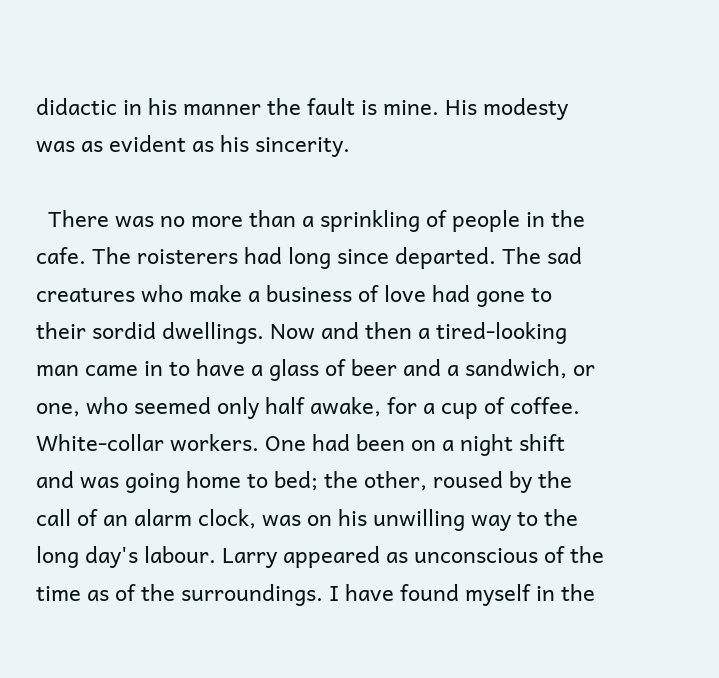didactic in his manner the fault is mine. His modesty was as evident as his sincerity.

  There was no more than a sprinkling of people in the cafe. The roisterers had long since departed. The sad creatures who make a business of love had gone to their sordid dwellings. Now and then a tired-looking man came in to have a glass of beer and a sandwich, or one, who seemed only half awake, for a cup of coffee. White-collar workers. One had been on a night shift and was going home to bed; the other, roused by the call of an alarm clock, was on his unwilling way to the long day's labour. Larry appeared as unconscious of the time as of the surroundings. I have found myself in the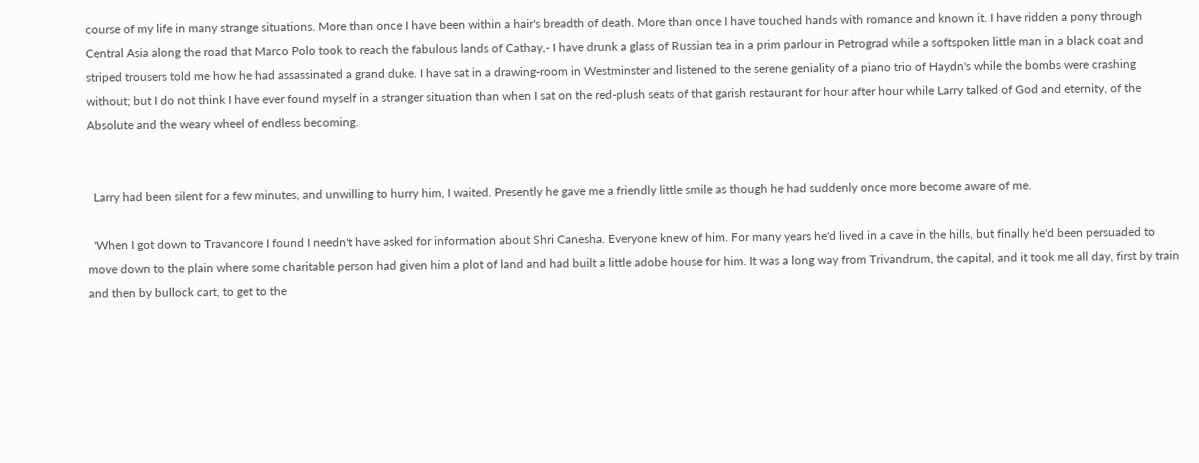course of my life in many strange situations. More than once I have been within a hair's breadth of death. More than once I have touched hands with romance and known it. I have ridden a pony through Central Asia along the road that Marco Polo took to reach the fabulous lands of Cathay,- I have drunk a glass of Russian tea in a prim parlour in Petrograd while a softspoken little man in a black coat and striped trousers told me how he had assassinated a grand duke. I have sat in a drawing-room in Westminster and listened to the serene geniality of a piano trio of Haydn's while the bombs were crashing without; but I do not think I have ever found myself in a stranger situation than when I sat on the red-plush seats of that garish restaurant for hour after hour while Larry talked of God and eternity, of the Absolute and the weary wheel of endless becoming.


  Larry had been silent for a few minutes, and unwilling to hurry him, I waited. Presently he gave me a friendly little smile as though he had suddenly once more become aware of me.

  'When I got down to Travancore I found I needn't have asked for information about Shri Canesha. Everyone knew of him. For many years he'd lived in a cave in the hills, but finally he'd been persuaded to move down to the plain where some charitable person had given him a plot of land and had built a little adobe house for him. It was a long way from Trivandrum, the capital, and it took me all day, first by train and then by bullock cart, to get to the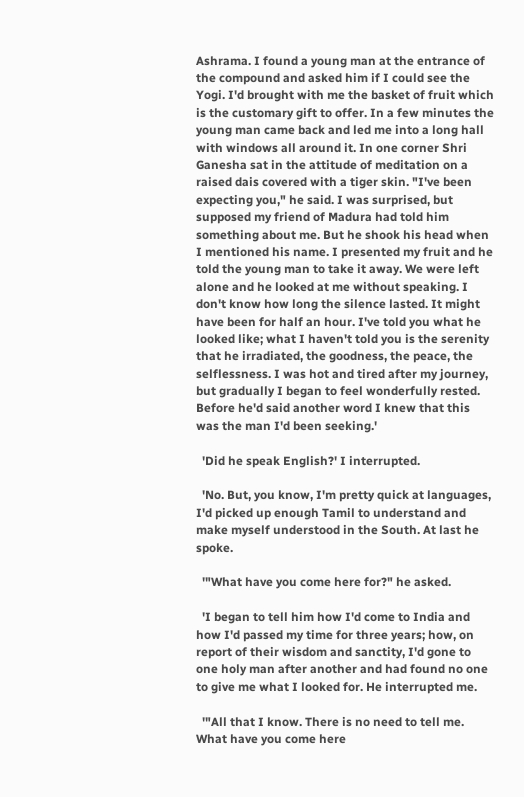Ashrama. I found a young man at the entrance of the compound and asked him if I could see the Yogi. I'd brought with me the basket of fruit which is the customary gift to offer. In a few minutes the young man came back and led me into a long hall with windows all around it. In one corner Shri Ganesha sat in the attitude of meditation on a raised dais covered with a tiger skin. "I've been expecting you," he said. I was surprised, but supposed my friend of Madura had told him something about me. But he shook his head when I mentioned his name. I presented my fruit and he told the young man to take it away. We were left alone and he looked at me without speaking. I don't know how long the silence lasted. It might have been for half an hour. I've told you what he looked like; what I haven't told you is the serenity that he irradiated, the goodness, the peace, the selflessness. I was hot and tired after my journey, but gradually I began to feel wonderfully rested. Before he'd said another word I knew that this was the man I'd been seeking.'

  'Did he speak English?' I interrupted.

  'No. But, you know, I'm pretty quick at languages, I'd picked up enough Tamil to understand and make myself understood in the South. At last he spoke.

  '"What have you come here for?" he asked.

  'I began to tell him how I'd come to India and how I'd passed my time for three years; how, on report of their wisdom and sanctity, I'd gone to one holy man after another and had found no one to give me what I looked for. He interrupted me.

  '"All that I know. There is no need to tell me. What have you come here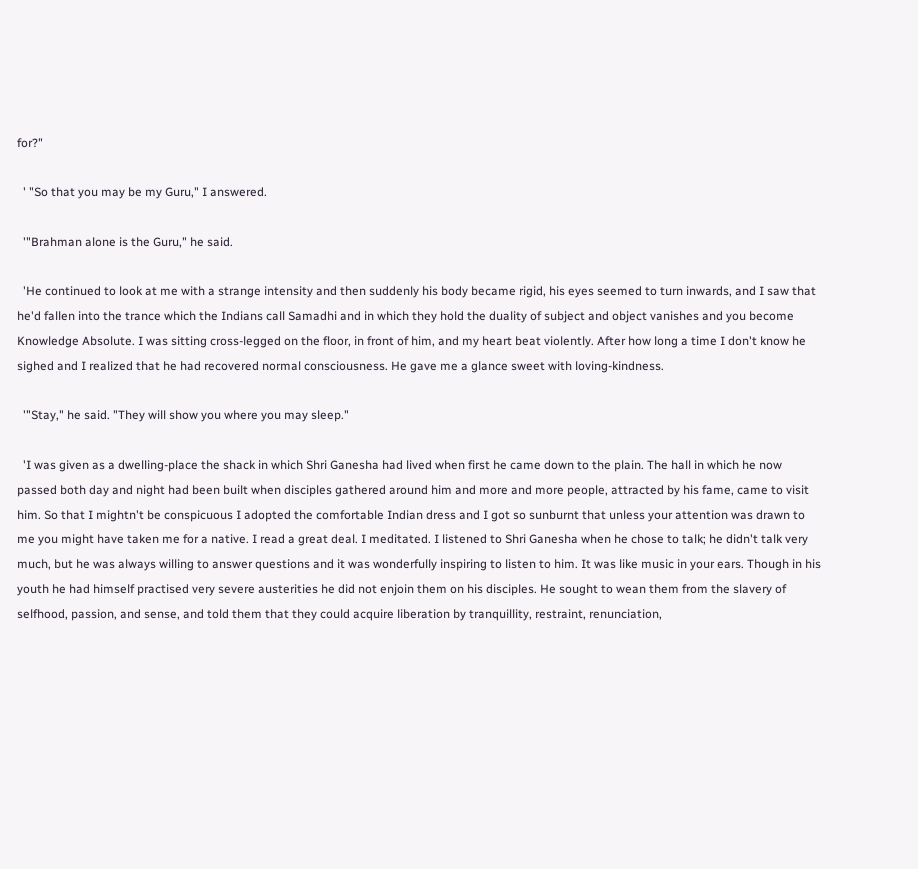for?"

  ' "So that you may be my Guru," I answered.

  '"Brahman alone is the Guru," he said.

  'He continued to look at me with a strange intensity and then suddenly his body became rigid, his eyes seemed to turn inwards, and I saw that he'd fallen into the trance which the Indians call Samadhi and in which they hold the duality of subject and object vanishes and you become Knowledge Absolute. I was sitting cross-legged on the floor, in front of him, and my heart beat violently. After how long a time I don't know he sighed and I realized that he had recovered normal consciousness. He gave me a glance sweet with loving-kindness.

  '"Stay," he said. "They will show you where you may sleep."

  'I was given as a dwelling-place the shack in which Shri Ganesha had lived when first he came down to the plain. The hall in which he now passed both day and night had been built when disciples gathered around him and more and more people, attracted by his fame, came to visit him. So that I mightn't be conspicuous I adopted the comfortable Indian dress and I got so sunburnt that unless your attention was drawn to me you might have taken me for a native. I read a great deal. I meditated. I listened to Shri Ganesha when he chose to talk; he didn't talk very much, but he was always willing to answer questions and it was wonderfully inspiring to listen to him. It was like music in your ears. Though in his youth he had himself practised very severe austerities he did not enjoin them on his disciples. He sought to wean them from the slavery of selfhood, passion, and sense, and told them that they could acquire liberation by tranquillity, restraint, renunciation,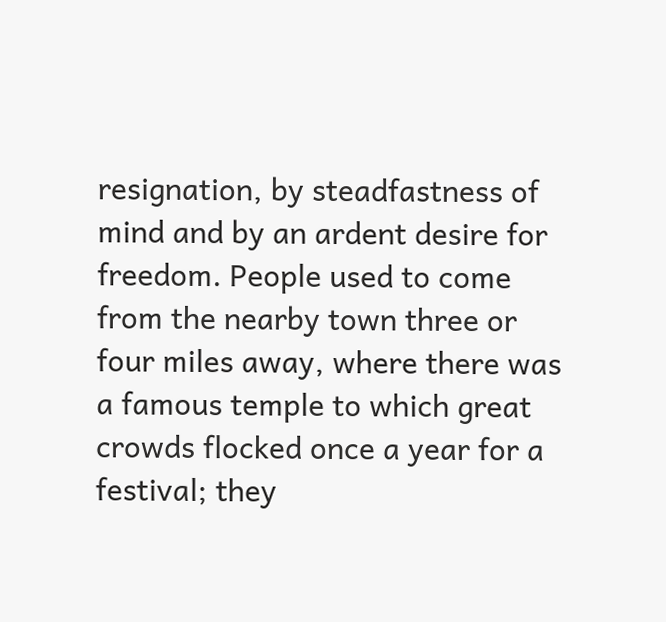resignation, by steadfastness of mind and by an ardent desire for freedom. People used to come from the nearby town three or four miles away, where there was a famous temple to which great crowds flocked once a year for a festival; they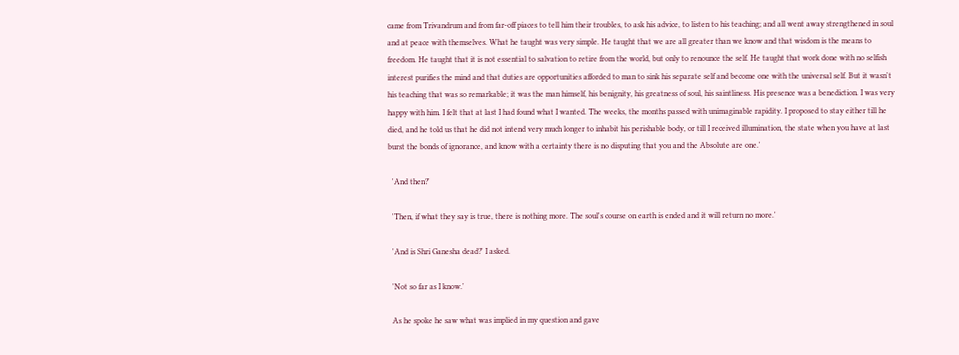came from Trivandrum and from far-off piaces to tell him their troubles, to ask his advice, to listen to his teaching; and all went away strengthened in soul and at peace with themselves. What he taught was very simple. He taught that we are all greater than we know and that wisdom is the means to freedom. He taught that it is not essential to salvation to retire from the world, but only to renounce the self. He taught that work done with no selfish interest purifies the mind and that duties are opportunities afforded to man to sink his separate self and become one with the universal self. But it wasn't his teaching that was so remarkable; it was the man himself, his benignity, his greatness of soul, his saintliness. His presence was a benediction. I was very happy with him. I felt that at last I had found what I wanted. The weeks, the months passed with unimaginable rapidity. I proposed to stay either till he died, and he told us that he did not intend very much longer to inhabit his perishable body, or till I received illumination, the state when you have at last burst the bonds of ignorance, and know with a certainty there is no disputing that you and the Absolute are one.'

  'And then?'

  'Then, if what they say is true, there is nothing more. The soul's course on earth is ended and it will return no more.'

  'And is Shri Ganesha dead?' I asked.

  'Not so far as I know.'

  As he spoke he saw what was implied in my question and gave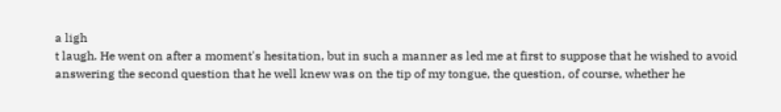a ligh
t laugh. He went on after a moment's hesitation, but in such a manner as led me at first to suppose that he wished to avoid answering the second question that he well knew was on the tip of my tongue, the question, of course, whether he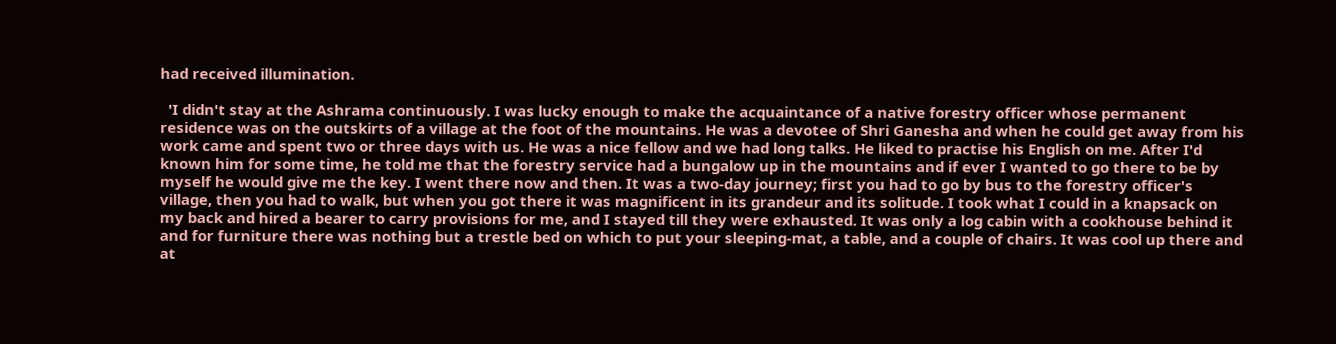had received illumination.

  'I didn't stay at the Ashrama continuously. I was lucky enough to make the acquaintance of a native forestry officer whose permanent residence was on the outskirts of a village at the foot of the mountains. He was a devotee of Shri Ganesha and when he could get away from his work came and spent two or three days with us. He was a nice fellow and we had long talks. He liked to practise his English on me. After I'd known him for some time, he told me that the forestry service had a bungalow up in the mountains and if ever I wanted to go there to be by myself he would give me the key. I went there now and then. It was a two-day journey; first you had to go by bus to the forestry officer's village, then you had to walk, but when you got there it was magnificent in its grandeur and its solitude. I took what I could in a knapsack on my back and hired a bearer to carry provisions for me, and I stayed till they were exhausted. It was only a log cabin with a cookhouse behind it and for furniture there was nothing but a trestle bed on which to put your sleeping-mat, a table, and a couple of chairs. It was cool up there and at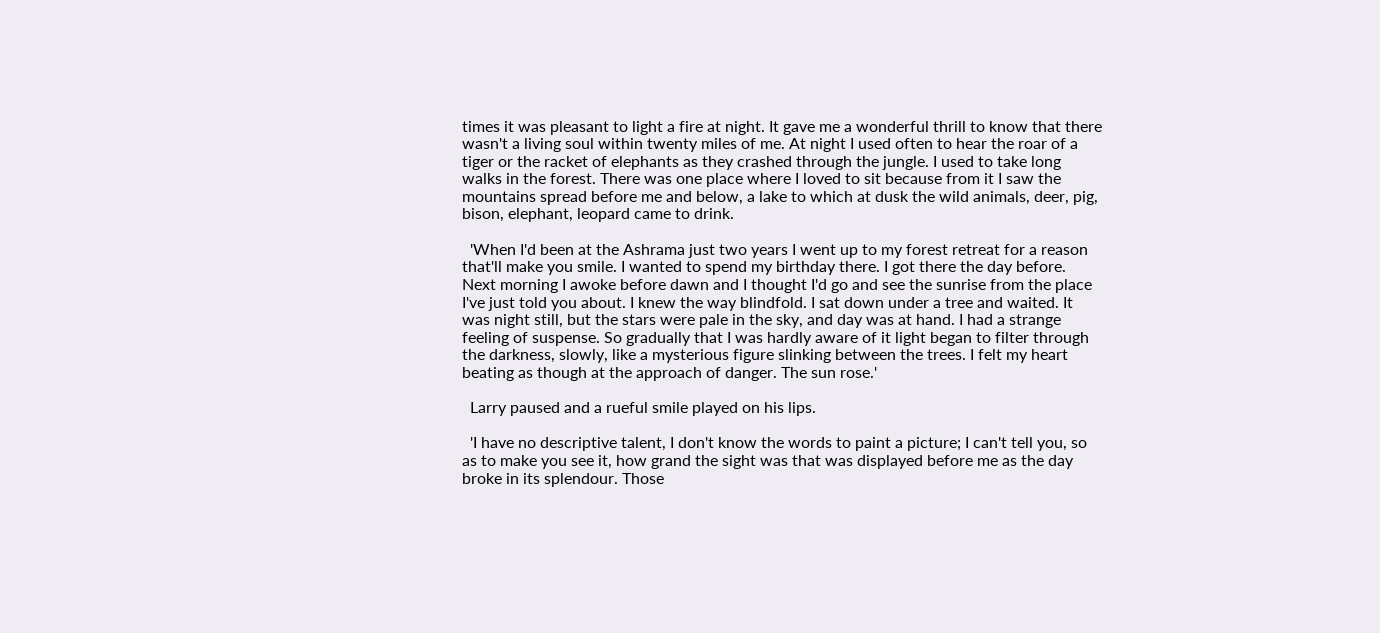times it was pleasant to light a fire at night. It gave me a wonderful thrill to know that there wasn't a living soul within twenty miles of me. At night I used often to hear the roar of a tiger or the racket of elephants as they crashed through the jungle. I used to take long walks in the forest. There was one place where I loved to sit because from it I saw the mountains spread before me and below, a lake to which at dusk the wild animals, deer, pig, bison, elephant, leopard came to drink.

  'When I'd been at the Ashrama just two years I went up to my forest retreat for a reason that'll make you smile. I wanted to spend my birthday there. I got there the day before. Next morning I awoke before dawn and I thought I'd go and see the sunrise from the place I've just told you about. I knew the way blindfold. I sat down under a tree and waited. It was night still, but the stars were pale in the sky, and day was at hand. I had a strange feeling of suspense. So gradually that I was hardly aware of it light began to filter through the darkness, slowly, like a mysterious figure slinking between the trees. I felt my heart beating as though at the approach of danger. The sun rose.'

  Larry paused and a rueful smile played on his lips.

  'I have no descriptive talent, I don't know the words to paint a picture; I can't tell you, so as to make you see it, how grand the sight was that was displayed before me as the day broke in its splendour. Those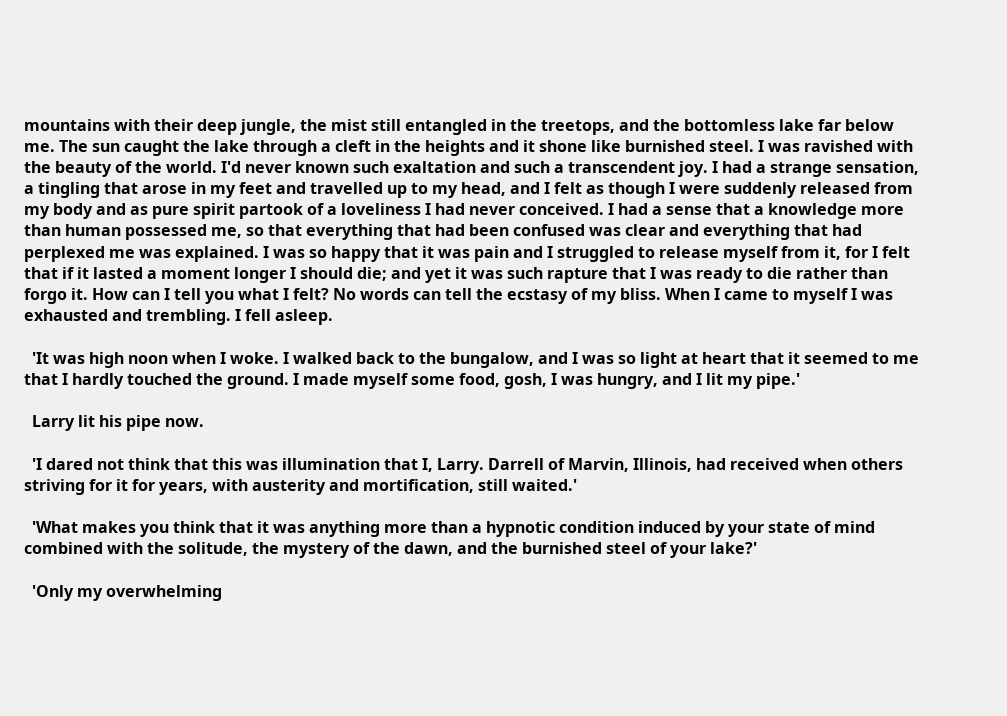mountains with their deep jungle, the mist still entangled in the treetops, and the bottomless lake far below me. The sun caught the lake through a cleft in the heights and it shone like burnished steel. I was ravished with the beauty of the world. I'd never known such exaltation and such a transcendent joy. I had a strange sensation, a tingling that arose in my feet and travelled up to my head, and I felt as though I were suddenly released from my body and as pure spirit partook of a loveliness I had never conceived. I had a sense that a knowledge more than human possessed me, so that everything that had been confused was clear and everything that had perplexed me was explained. I was so happy that it was pain and I struggled to release myself from it, for I felt that if it lasted a moment longer I should die; and yet it was such rapture that I was ready to die rather than forgo it. How can I tell you what I felt? No words can tell the ecstasy of my bliss. When I came to myself I was exhausted and trembling. I fell asleep.

  'It was high noon when I woke. I walked back to the bungalow, and I was so light at heart that it seemed to me that I hardly touched the ground. I made myself some food, gosh, I was hungry, and I lit my pipe.'

  Larry lit his pipe now.

  'I dared not think that this was illumination that I, Larry. Darrell of Marvin, Illinois, had received when others striving for it for years, with austerity and mortification, still waited.'

  'What makes you think that it was anything more than a hypnotic condition induced by your state of mind combined with the solitude, the mystery of the dawn, and the burnished steel of your lake?'

  'Only my overwhelming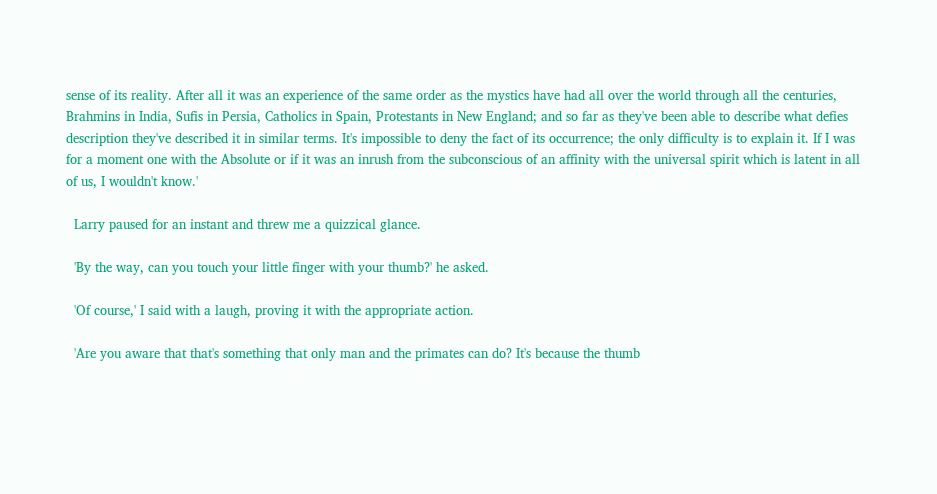sense of its reality. After all it was an experience of the same order as the mystics have had all over the world through all the centuries, Brahmins in India, Sufis in Persia, Catholics in Spain, Protestants in New England; and so far as they've been able to describe what defies description they've described it in similar terms. It's impossible to deny the fact of its occurrence; the only difficulty is to explain it. If I was for a moment one with the Absolute or if it was an inrush from the subconscious of an affinity with the universal spirit which is latent in all of us, I wouldn't know.'

  Larry paused for an instant and threw me a quizzical glance.

  'By the way, can you touch your little finger with your thumb?' he asked.

  'Of course,' I said with a laugh, proving it with the appropriate action.

  'Are you aware that that's something that only man and the primates can do? It's because the thumb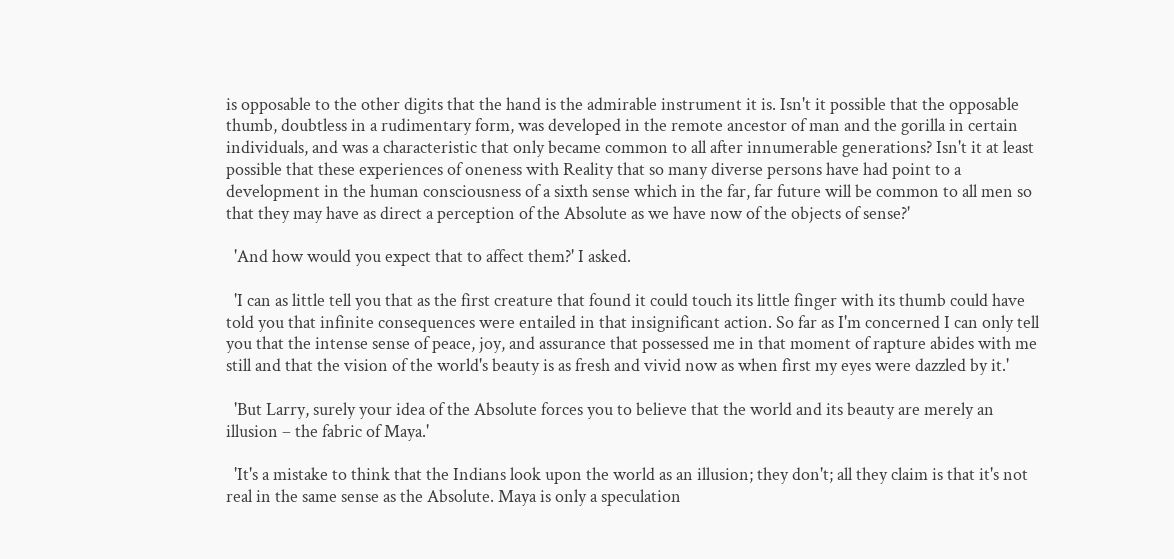is opposable to the other digits that the hand is the admirable instrument it is. Isn't it possible that the opposable thumb, doubtless in a rudimentary form, was developed in the remote ancestor of man and the gorilla in certain individuals, and was a characteristic that only became common to all after innumerable generations? Isn't it at least possible that these experiences of oneness with Reality that so many diverse persons have had point to a development in the human consciousness of a sixth sense which in the far, far future will be common to all men so that they may have as direct a perception of the Absolute as we have now of the objects of sense?'

  'And how would you expect that to affect them?' I asked.

  'I can as little tell you that as the first creature that found it could touch its little finger with its thumb could have told you that infinite consequences were entailed in that insignificant action. So far as I'm concerned I can only tell you that the intense sense of peace, joy, and assurance that possessed me in that moment of rapture abides with me still and that the vision of the world's beauty is as fresh and vivid now as when first my eyes were dazzled by it.'

  'But Larry, surely your idea of the Absolute forces you to believe that the world and its beauty are merely an illusion – the fabric of Maya.'

  'It's a mistake to think that the Indians look upon the world as an illusion; they don't; all they claim is that it's not real in the same sense as the Absolute. Maya is only a speculation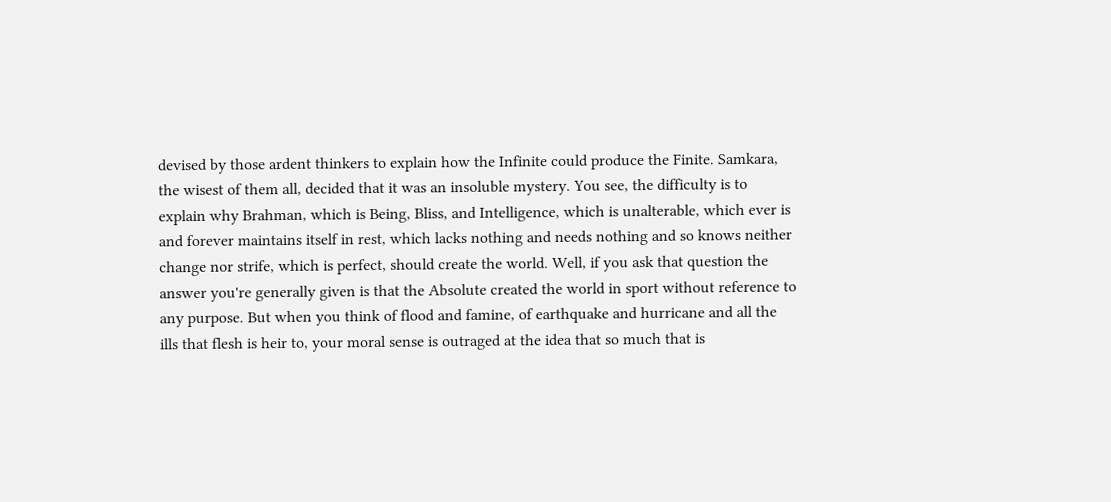devised by those ardent thinkers to explain how the Infinite could produce the Finite. Samkara, the wisest of them all, decided that it was an insoluble mystery. You see, the difficulty is to explain why Brahman, which is Being, Bliss, and Intelligence, which is unalterable, which ever is and forever maintains itself in rest, which lacks nothing and needs nothing and so knows neither change nor strife, which is perfect, should create the world. Well, if you ask that question the answer you're generally given is that the Absolute created the world in sport without reference to any purpose. But when you think of flood and famine, of earthquake and hurricane and all the ills that flesh is heir to, your moral sense is outraged at the idea that so much that is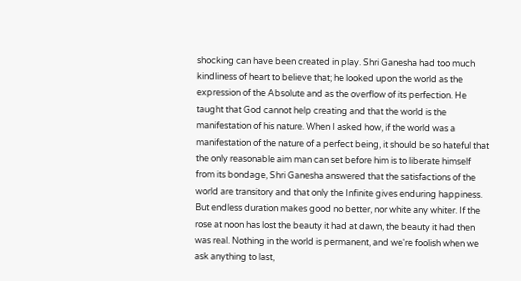shocking can have been created in play. Shri Ganesha had too much kindliness of heart to believe that; he looked upon the world as the expression of the Absolute and as the overflow of its perfection. He taught that God cannot help creating and that the world is the manifestation of his nature. When I asked how, if the world was a manifestation of the nature of a perfect being, it should be so hateful that the only reasonable aim man can set before him is to liberate himself from its bondage, Shri Ganesha answered that the satisfactions of the world are transitory and that only the Infinite gives enduring happiness. But endless duration makes good no better, nor white any whiter. If the rose at noon has lost the beauty it had at dawn, the beauty it had then was real. Nothing in the world is permanent, and we're foolish when we ask anything to last,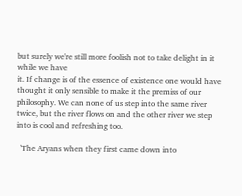but surely we're still more foolish not to take delight in it while we have
it. If change is of the essence of existence one would have thought it only sensible to make it the premiss of our philosophy. We can none of us step into the same river twice, but the river flows on and the other river we step into is cool and refreshing too.

  'The Aryans when they first came down into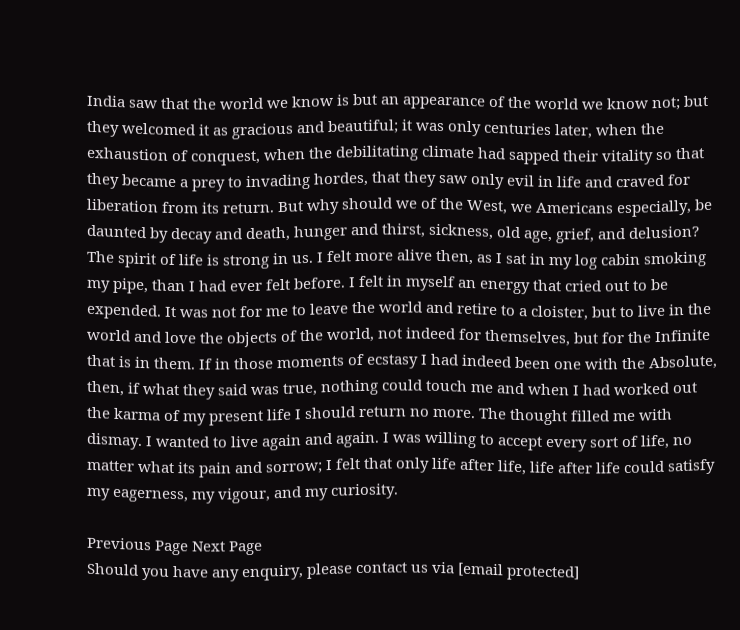India saw that the world we know is but an appearance of the world we know not; but they welcomed it as gracious and beautiful; it was only centuries later, when the exhaustion of conquest, when the debilitating climate had sapped their vitality so that they became a prey to invading hordes, that they saw only evil in life and craved for liberation from its return. But why should we of the West, we Americans especially, be daunted by decay and death, hunger and thirst, sickness, old age, grief, and delusion? The spirit of life is strong in us. I felt more alive then, as I sat in my log cabin smoking my pipe, than I had ever felt before. I felt in myself an energy that cried out to be expended. It was not for me to leave the world and retire to a cloister, but to live in the world and love the objects of the world, not indeed for themselves, but for the Infinite that is in them. If in those moments of ecstasy I had indeed been one with the Absolute, then, if what they said was true, nothing could touch me and when I had worked out the karma of my present life I should return no more. The thought filled me with dismay. I wanted to live again and again. I was willing to accept every sort of life, no matter what its pain and sorrow; I felt that only life after life, life after life could satisfy my eagerness, my vigour, and my curiosity.

Previous Page Next Page
Should you have any enquiry, please contact us via [email protected]